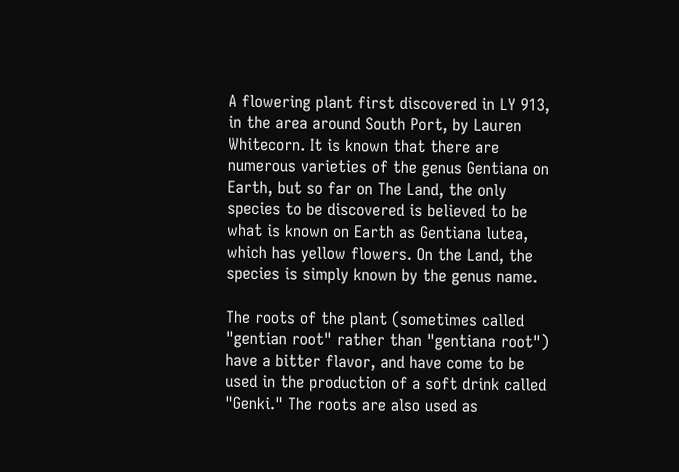A flowering plant first discovered in LY 913, in the area around South Port, by Lauren Whitecorn. It is known that there are numerous varieties of the genus Gentiana on Earth, but so far on The Land, the only species to be discovered is believed to be what is known on Earth as Gentiana lutea, which has yellow flowers. On the Land, the species is simply known by the genus name.

The roots of the plant (sometimes called "gentian root" rather than "gentiana root") have a bitter flavor, and have come to be used in the production of a soft drink called "Genki." The roots are also used as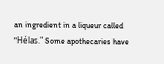an ingredient in a liqueur called "Hélas." Some apothecaries have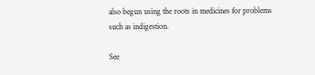also begun using the roots in medicines for problems such as indigestion.

See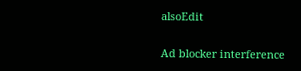alsoEdit

Ad blocker interference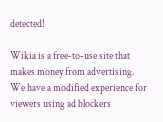detected!

Wikia is a free-to-use site that makes money from advertising. We have a modified experience for viewers using ad blockers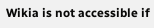Wikia is not accessible if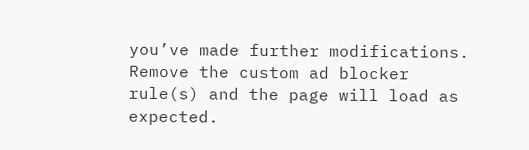you’ve made further modifications. Remove the custom ad blocker rule(s) and the page will load as expected.